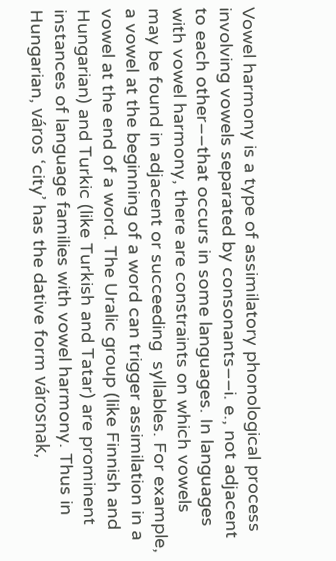Vowel harmony is a type of assimilatory phonological process involving vowels separated by consonants––i. e., not adjacent to each other––that occurs in some languages. In languages with vowel harmony, there are constraints on which vowels may be found in adjacent or succeeding  syllables. For example, a vowel at the beginning of a word can trigger assimilation in a vowel at the end of a word. The Uralic group (like Finnish and Hungarian) and Turkic (like Turkish and Tatar) are prominent instances of language families with vowel harmony. Thus in Hungarian, város ‘city’ has the dative form városnak,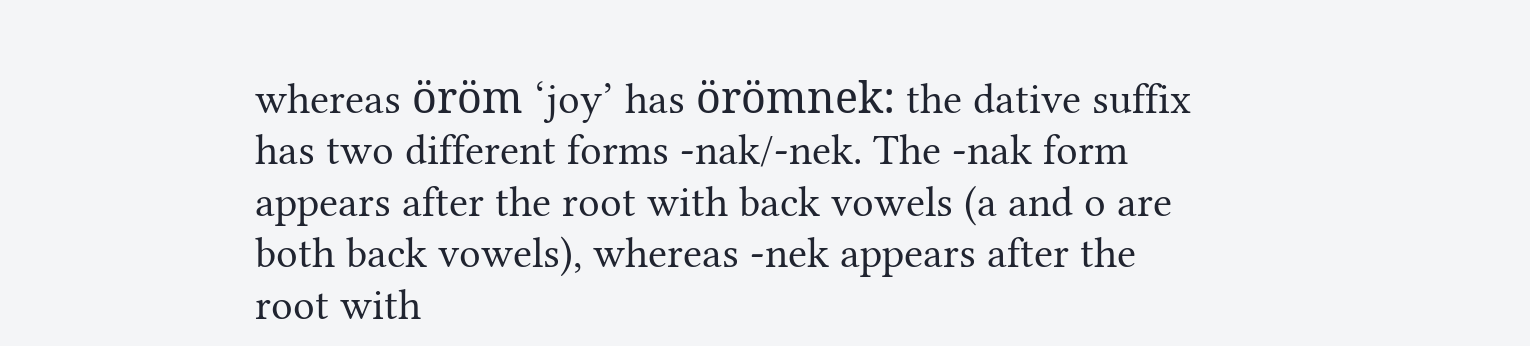whereas öröm ‘joy’ has örömnek: the dative suffix has two different forms -nak/-nek. The -nak form appears after the root with back vowels (a and o are both back vowels), whereas -nek appears after the root with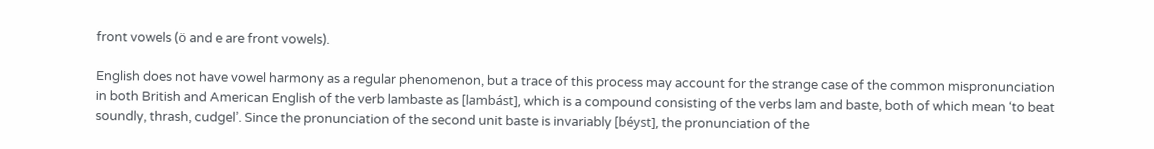front vowels (ö and e are front vowels).

English does not have vowel harmony as a regular phenomenon, but a trace of this process may account for the strange case of the common mispronunciation in both British and American English of the verb lambaste as [lambást], which is a compound consisting of the verbs lam and baste, both of which mean ‘to beat soundly, thrash, cudgel’. Since the pronunciation of the second unit baste is invariably [béyst], the pronunciation of the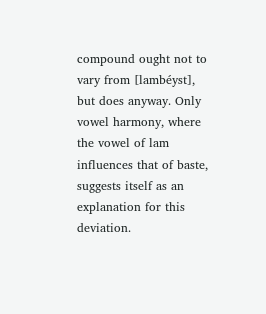compound ought not to vary from [lambéyst], but does anyway. Only vowel harmony, where the vowel of lam influences that of baste, suggests itself as an explanation for this deviation.